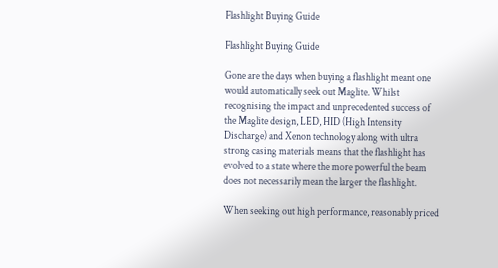Flashlight Buying Guide

Flashlight Buying Guide

Gone are the days when buying a flashlight meant one would automatically seek out Maglite. Whilst recognising the impact and unprecedented success of the Maglite design, LED, HID (High Intensity Discharge) and Xenon technology along with ultra strong casing materials means that the flashlight has evolved to a state where the more powerful the beam does not necessarily mean the larger the flashlight.

When seeking out high performance, reasonably priced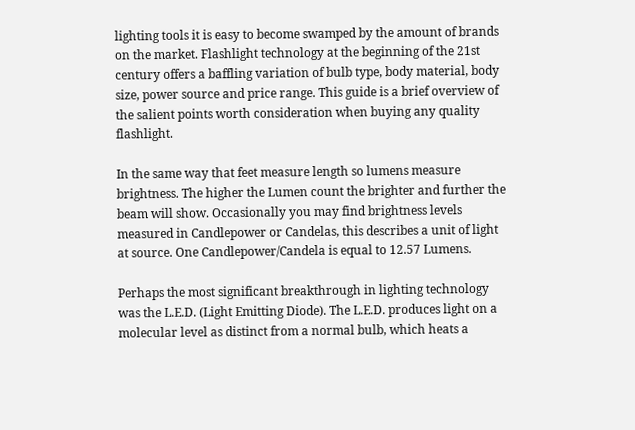lighting tools it is easy to become swamped by the amount of brands on the market. Flashlight technology at the beginning of the 21st century offers a baffling variation of bulb type, body material, body size, power source and price range. This guide is a brief overview of the salient points worth consideration when buying any quality flashlight.

In the same way that feet measure length so lumens measure brightness. The higher the Lumen count the brighter and further the beam will show. Occasionally you may find brightness levels measured in Candlepower or Candelas, this describes a unit of light at source. One Candlepower/Candela is equal to 12.57 Lumens.

Perhaps the most significant breakthrough in lighting technology was the L.E.D. (Light Emitting Diode). The L.E.D. produces light on a molecular level as distinct from a normal bulb, which heats a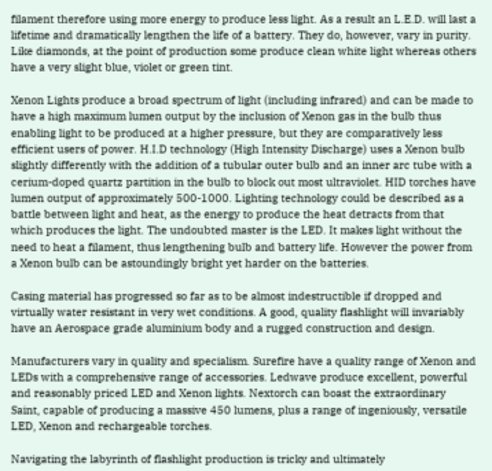filament therefore using more energy to produce less light. As a result an L.E.D. will last a lifetime and dramatically lengthen the life of a battery. They do, however, vary in purity. Like diamonds, at the point of production some produce clean white light whereas others have a very slight blue, violet or green tint.

Xenon Lights produce a broad spectrum of light (including infrared) and can be made to have a high maximum lumen output by the inclusion of Xenon gas in the bulb thus enabling light to be produced at a higher pressure, but they are comparatively less efficient users of power. H.I.D technology (High Intensity Discharge) uses a Xenon bulb slightly differently with the addition of a tubular outer bulb and an inner arc tube with a cerium-doped quartz partition in the bulb to block out most ultraviolet. HID torches have lumen output of approximately 500-1000. Lighting technology could be described as a battle between light and heat, as the energy to produce the heat detracts from that which produces the light. The undoubted master is the LED. It makes light without the need to heat a filament, thus lengthening bulb and battery life. However the power from a Xenon bulb can be astoundingly bright yet harder on the batteries.

Casing material has progressed so far as to be almost indestructible if dropped and virtually water resistant in very wet conditions. A good, quality flashlight will invariably have an Aerospace grade aluminium body and a rugged construction and design.

Manufacturers vary in quality and specialism. Surefire have a quality range of Xenon and LEDs with a comprehensive range of accessories. Ledwave produce excellent, powerful and reasonably priced LED and Xenon lights. Nextorch can boast the extraordinary Saint, capable of producing a massive 450 lumens, plus a range of ingeniously, versatile LED, Xenon and rechargeable torches.

Navigating the labyrinth of flashlight production is tricky and ultimately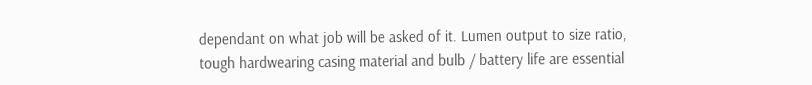dependant on what job will be asked of it. Lumen output to size ratio, tough hardwearing casing material and bulb / battery life are essential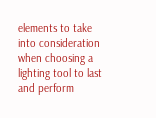elements to take into consideration when choosing a lighting tool to last and perform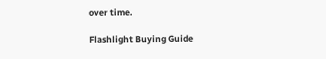over time.

Flashlight Buying Guide